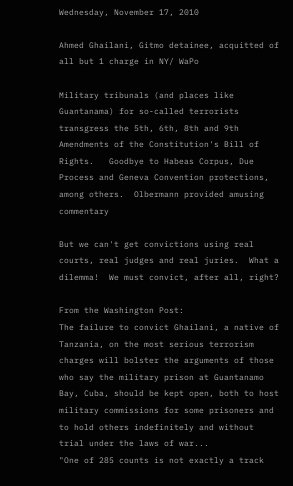Wednesday, November 17, 2010

Ahmed Ghailani, Gitmo detainee, acquitted of all but 1 charge in NY/ WaPo

Military tribunals (and places like Guantanama) for so-called terrorists transgress the 5th, 6th, 8th and 9th Amendments of the Constitution's Bill of Rights.   Goodbye to Habeas Corpus, Due Process and Geneva Convention protections, among others.  Olbermann provided amusing commentary

But we can't get convictions using real courts, real judges and real juries.  What a dilemma!  We must convict, after all, right?

From the Washington Post:
The failure to convict Ghailani, a native of Tanzania, on the most serious terrorism charges will bolster the arguments of those who say the military prison at Guantanamo Bay, Cuba, should be kept open, both to host military commissions for some prisoners and to hold others indefinitely and without trial under the laws of war...
"One of 285 counts is not exactly a track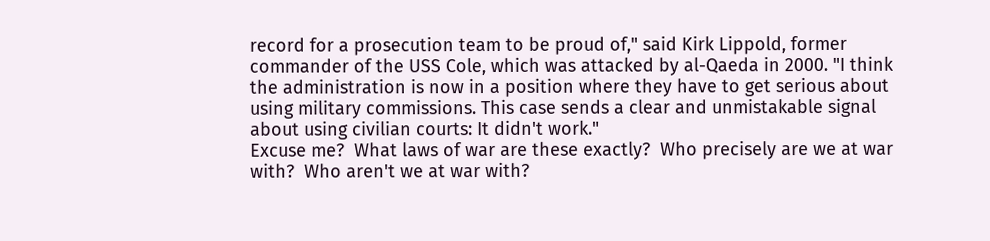record for a prosecution team to be proud of," said Kirk Lippold, former commander of the USS Cole, which was attacked by al-Qaeda in 2000. "I think the administration is now in a position where they have to get serious about using military commissions. This case sends a clear and unmistakable signal about using civilian courts: It didn't work."
Excuse me?  What laws of war are these exactly?  Who precisely are we at war with?  Who aren't we at war with?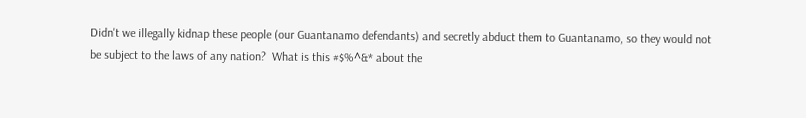Didn't we illegally kidnap these people (our Guantanamo defendants) and secretly abduct them to Guantanamo, so they would not be subject to the laws of any nation?  What is this #$%^&* about the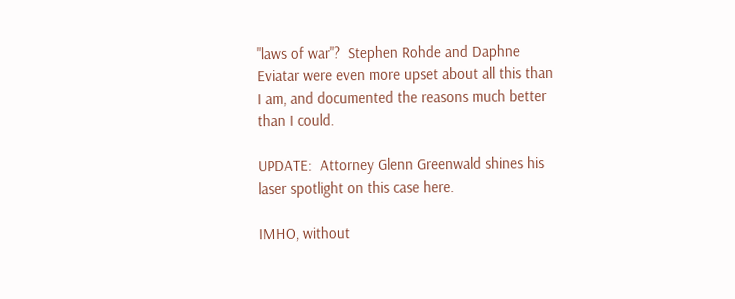"laws of war"?  Stephen Rohde and Daphne Eviatar were even more upset about all this than I am, and documented the reasons much better than I could.

UPDATE:  Attorney Glenn Greenwald shines his laser spotlight on this case here.

IMHO, without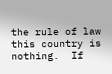the rule of law this country is nothing.  If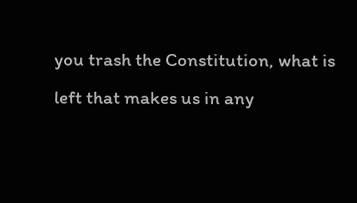you trash the Constitution, what is left that makes us in any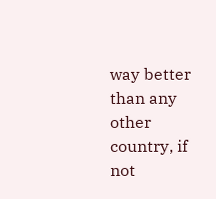way better than any other country, if not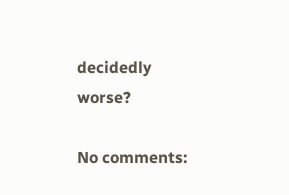decidedly worse?

No comments: